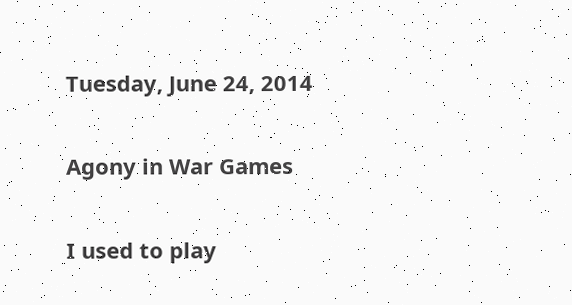Tuesday, June 24, 2014

Agony in War Games

I used to play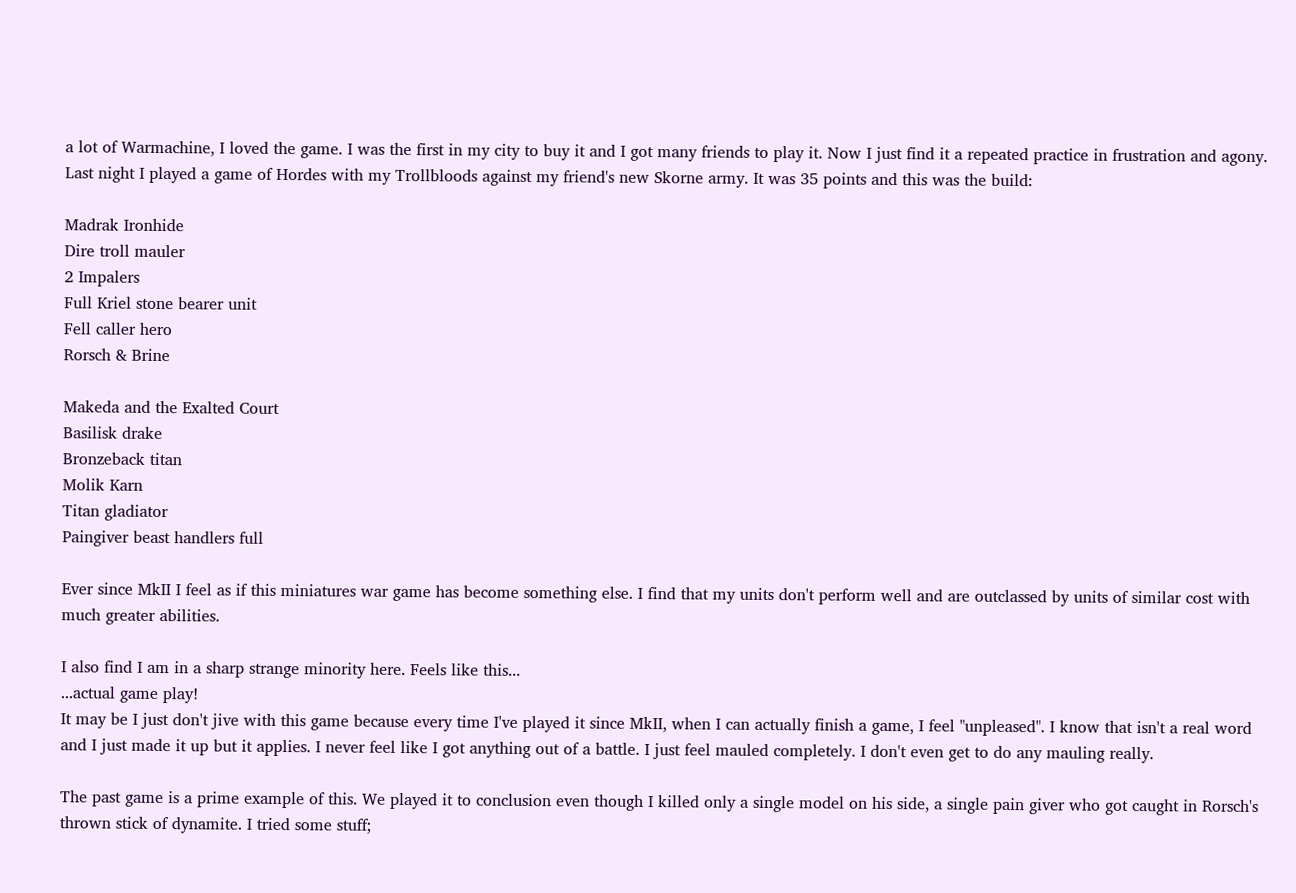a lot of Warmachine, I loved the game. I was the first in my city to buy it and I got many friends to play it. Now I just find it a repeated practice in frustration and agony. Last night I played a game of Hordes with my Trollbloods against my friend's new Skorne army. It was 35 points and this was the build:

Madrak Ironhide
Dire troll mauler
2 Impalers
Full Kriel stone bearer unit
Fell caller hero
Rorsch & Brine

Makeda and the Exalted Court
Basilisk drake
Bronzeback titan
Molik Karn
Titan gladiator
Paingiver beast handlers full

Ever since MkII I feel as if this miniatures war game has become something else. I find that my units don't perform well and are outclassed by units of similar cost with much greater abilities.

I also find I am in a sharp strange minority here. Feels like this...
...actual game play!
It may be I just don't jive with this game because every time I've played it since MkII, when I can actually finish a game, I feel "unpleased". I know that isn't a real word and I just made it up but it applies. I never feel like I got anything out of a battle. I just feel mauled completely. I don't even get to do any mauling really.

The past game is a prime example of this. We played it to conclusion even though I killed only a single model on his side, a single pain giver who got caught in Rorsch's thrown stick of dynamite. I tried some stuff;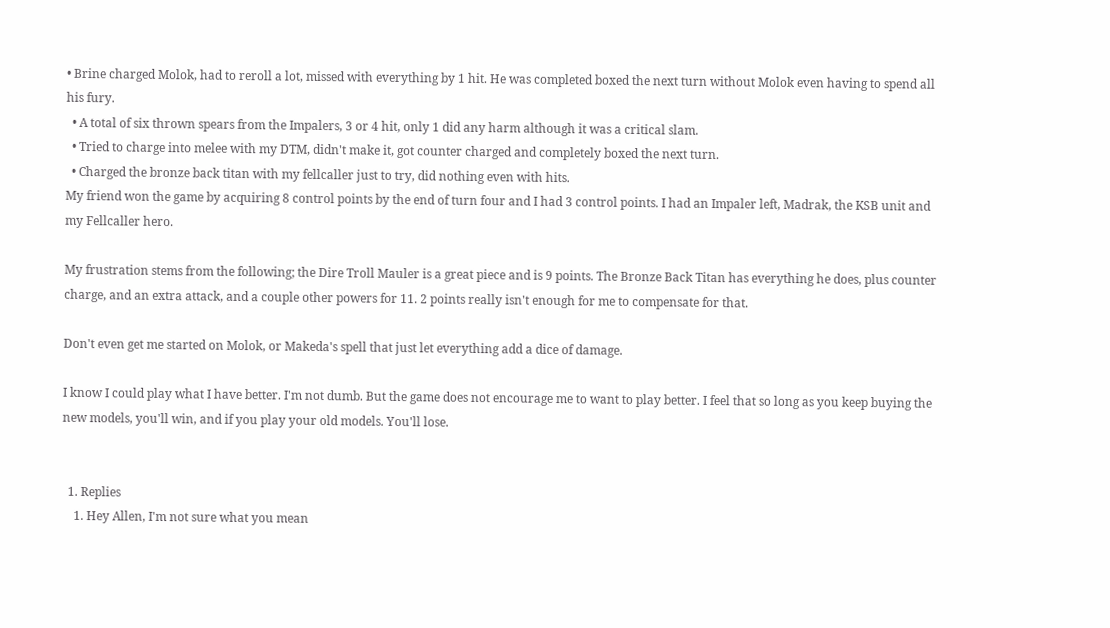• Brine charged Molok, had to reroll a lot, missed with everything by 1 hit. He was completed boxed the next turn without Molok even having to spend all his fury.
  • A total of six thrown spears from the Impalers, 3 or 4 hit, only 1 did any harm although it was a critical slam.
  • Tried to charge into melee with my DTM, didn't make it, got counter charged and completely boxed the next turn.
  • Charged the bronze back titan with my fellcaller just to try, did nothing even with hits.
My friend won the game by acquiring 8 control points by the end of turn four and I had 3 control points. I had an Impaler left, Madrak, the KSB unit and my Fellcaller hero.

My frustration stems from the following; the Dire Troll Mauler is a great piece and is 9 points. The Bronze Back Titan has everything he does, plus counter charge, and an extra attack, and a couple other powers for 11. 2 points really isn't enough for me to compensate for that.

Don't even get me started on Molok, or Makeda's spell that just let everything add a dice of damage.

I know I could play what I have better. I'm not dumb. But the game does not encourage me to want to play better. I feel that so long as you keep buying the new models, you'll win, and if you play your old models. You'll lose.


  1. Replies
    1. Hey Allen, I'm not sure what you mean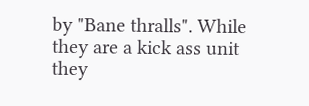by "Bane thralls". While they are a kick ass unit they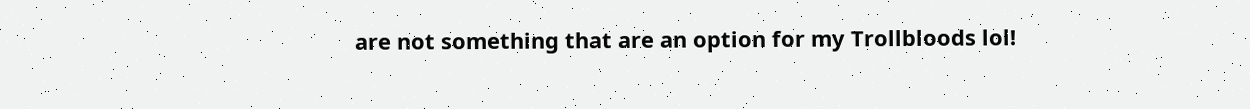are not something that are an option for my Trollbloods lol!